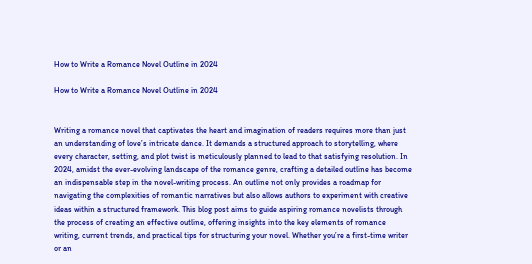How to Write a Romance Novel Outline in 2024

How to Write a Romance Novel Outline in 2024


Writing a romance novel that captivates the heart and imagination of readers requires more than just an understanding of love’s intricate dance. It demands a structured approach to storytelling, where every character, setting, and plot twist is meticulously planned to lead to that satisfying resolution. In 2024, amidst the ever-evolving landscape of the romance genre, crafting a detailed outline has become an indispensable step in the novel-writing process. An outline not only provides a roadmap for navigating the complexities of romantic narratives but also allows authors to experiment with creative ideas within a structured framework. This blog post aims to guide aspiring romance novelists through the process of creating an effective outline, offering insights into the key elements of romance writing, current trends, and practical tips for structuring your novel. Whether you’re a first-time writer or an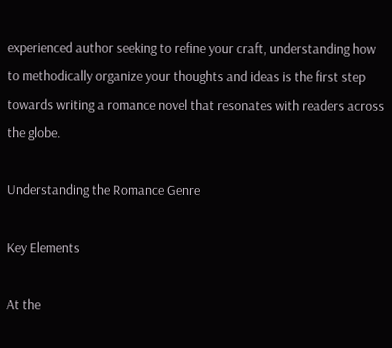experienced author seeking to refine your craft, understanding how to methodically organize your thoughts and ideas is the first step towards writing a romance novel that resonates with readers across the globe.

Understanding the Romance Genre

Key Elements

At the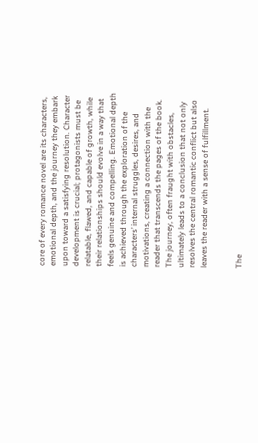core of every romance novel are its characters, emotional depth, and the journey they embark upon toward a satisfying resolution. Character development is crucial; protagonists must be relatable, flawed, and capable of growth, while their relationships should evolve in a way that feels genuine and compelling. Emotional depth is achieved through the exploration of the characters’ internal struggles, desires, and motivations, creating a connection with the reader that transcends the pages of the book. The journey, often fraught with obstacles, ultimately leads to a conclusion that not only resolves the central romantic conflict but also leaves the reader with a sense of fulfillment.


The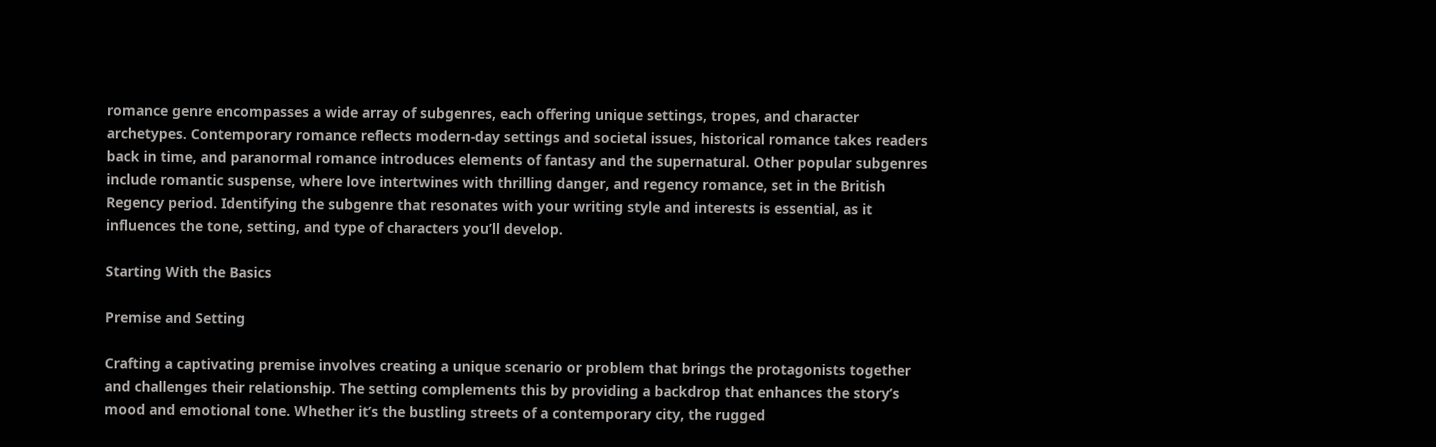romance genre encompasses a wide array of subgenres, each offering unique settings, tropes, and character archetypes. Contemporary romance reflects modern-day settings and societal issues, historical romance takes readers back in time, and paranormal romance introduces elements of fantasy and the supernatural. Other popular subgenres include romantic suspense, where love intertwines with thrilling danger, and regency romance, set in the British Regency period. Identifying the subgenre that resonates with your writing style and interests is essential, as it influences the tone, setting, and type of characters you’ll develop.

Starting With the Basics

Premise and Setting

Crafting a captivating premise involves creating a unique scenario or problem that brings the protagonists together and challenges their relationship. The setting complements this by providing a backdrop that enhances the story’s mood and emotional tone. Whether it’s the bustling streets of a contemporary city, the rugged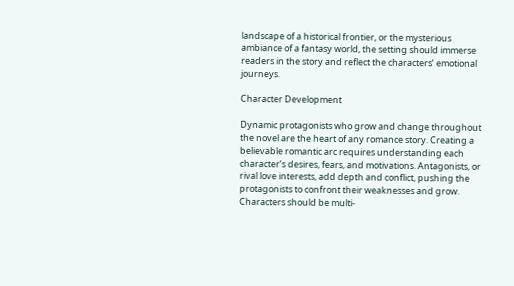landscape of a historical frontier, or the mysterious ambiance of a fantasy world, the setting should immerse readers in the story and reflect the characters’ emotional journeys.

Character Development

Dynamic protagonists who grow and change throughout the novel are the heart of any romance story. Creating a believable romantic arc requires understanding each character’s desires, fears, and motivations. Antagonists, or rival love interests, add depth and conflict, pushing the protagonists to confront their weaknesses and grow. Characters should be multi-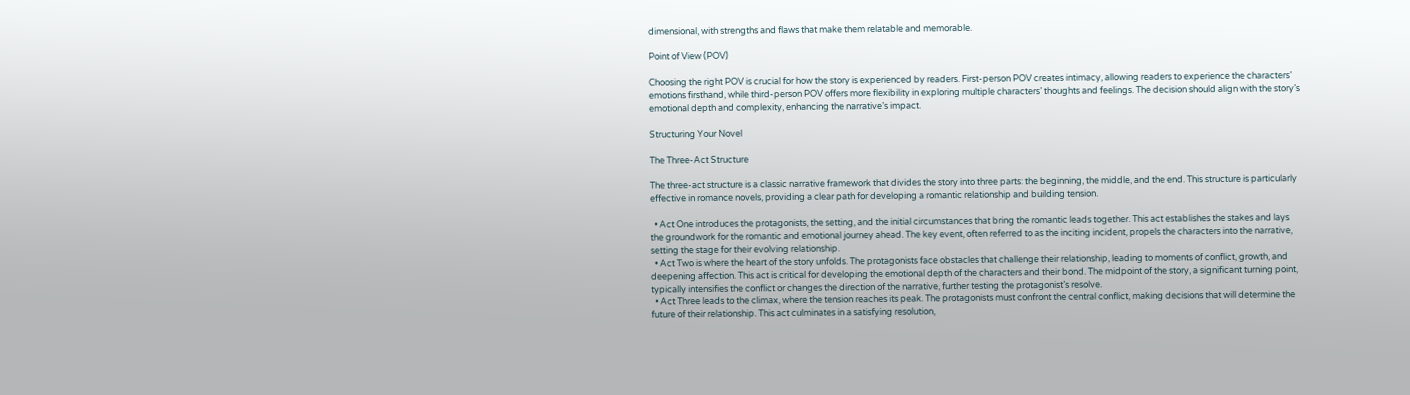dimensional, with strengths and flaws that make them relatable and memorable.

Point of View (POV)

Choosing the right POV is crucial for how the story is experienced by readers. First-person POV creates intimacy, allowing readers to experience the characters’ emotions firsthand, while third-person POV offers more flexibility in exploring multiple characters’ thoughts and feelings. The decision should align with the story’s emotional depth and complexity, enhancing the narrative’s impact.

Structuring Your Novel

The Three-Act Structure

The three-act structure is a classic narrative framework that divides the story into three parts: the beginning, the middle, and the end. This structure is particularly effective in romance novels, providing a clear path for developing a romantic relationship and building tension.

  • Act One introduces the protagonists, the setting, and the initial circumstances that bring the romantic leads together. This act establishes the stakes and lays the groundwork for the romantic and emotional journey ahead. The key event, often referred to as the inciting incident, propels the characters into the narrative, setting the stage for their evolving relationship.
  • Act Two is where the heart of the story unfolds. The protagonists face obstacles that challenge their relationship, leading to moments of conflict, growth, and deepening affection. This act is critical for developing the emotional depth of the characters and their bond. The midpoint of the story, a significant turning point, typically intensifies the conflict or changes the direction of the narrative, further testing the protagonist’s resolve.
  • Act Three leads to the climax, where the tension reaches its peak. The protagonists must confront the central conflict, making decisions that will determine the future of their relationship. This act culminates in a satisfying resolution,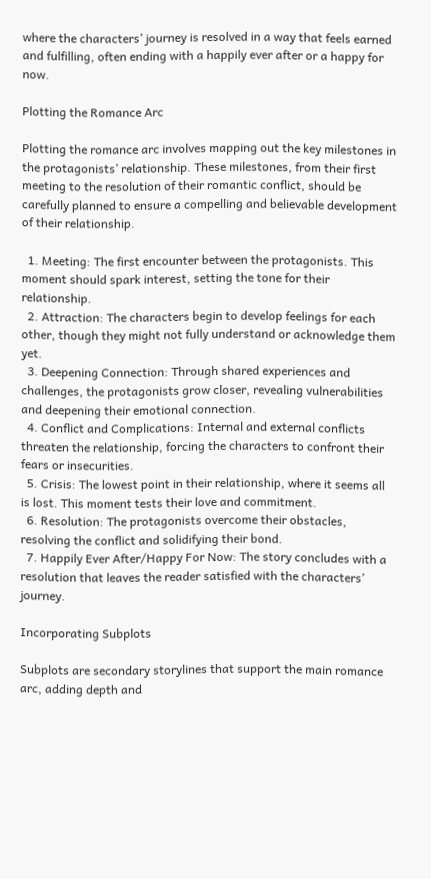where the characters’ journey is resolved in a way that feels earned and fulfilling, often ending with a happily ever after or a happy for now.

Plotting the Romance Arc

Plotting the romance arc involves mapping out the key milestones in the protagonists’ relationship. These milestones, from their first meeting to the resolution of their romantic conflict, should be carefully planned to ensure a compelling and believable development of their relationship.

  1. Meeting: The first encounter between the protagonists. This moment should spark interest, setting the tone for their relationship.
  2. Attraction: The characters begin to develop feelings for each other, though they might not fully understand or acknowledge them yet.
  3. Deepening Connection: Through shared experiences and challenges, the protagonists grow closer, revealing vulnerabilities and deepening their emotional connection.
  4. Conflict and Complications: Internal and external conflicts threaten the relationship, forcing the characters to confront their fears or insecurities.
  5. Crisis: The lowest point in their relationship, where it seems all is lost. This moment tests their love and commitment.
  6. Resolution: The protagonists overcome their obstacles, resolving the conflict and solidifying their bond.
  7. Happily Ever After/Happy For Now: The story concludes with a resolution that leaves the reader satisfied with the characters’ journey.

Incorporating Subplots

Subplots are secondary storylines that support the main romance arc, adding depth and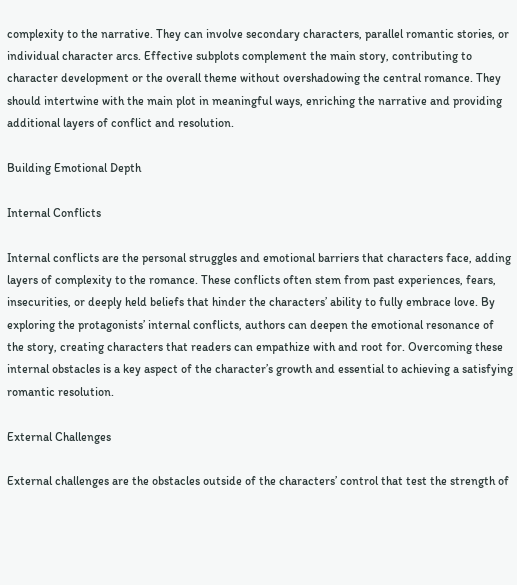complexity to the narrative. They can involve secondary characters, parallel romantic stories, or individual character arcs. Effective subplots complement the main story, contributing to character development or the overall theme without overshadowing the central romance. They should intertwine with the main plot in meaningful ways, enriching the narrative and providing additional layers of conflict and resolution.

Building Emotional Depth

Internal Conflicts

Internal conflicts are the personal struggles and emotional barriers that characters face, adding layers of complexity to the romance. These conflicts often stem from past experiences, fears, insecurities, or deeply held beliefs that hinder the characters’ ability to fully embrace love. By exploring the protagonists’ internal conflicts, authors can deepen the emotional resonance of the story, creating characters that readers can empathize with and root for. Overcoming these internal obstacles is a key aspect of the character’s growth and essential to achieving a satisfying romantic resolution.

External Challenges

External challenges are the obstacles outside of the characters’ control that test the strength of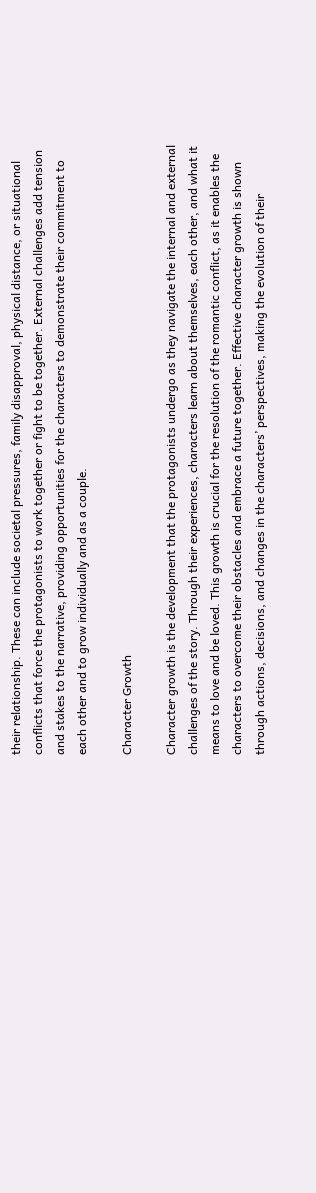their relationship. These can include societal pressures, family disapproval, physical distance, or situational conflicts that force the protagonists to work together or fight to be together. External challenges add tension and stakes to the narrative, providing opportunities for the characters to demonstrate their commitment to each other and to grow individually and as a couple.

Character Growth

Character growth is the development that the protagonists undergo as they navigate the internal and external challenges of the story. Through their experiences, characters learn about themselves, each other, and what it means to love and be loved. This growth is crucial for the resolution of the romantic conflict, as it enables the characters to overcome their obstacles and embrace a future together. Effective character growth is shown through actions, decisions, and changes in the characters’ perspectives, making the evolution of their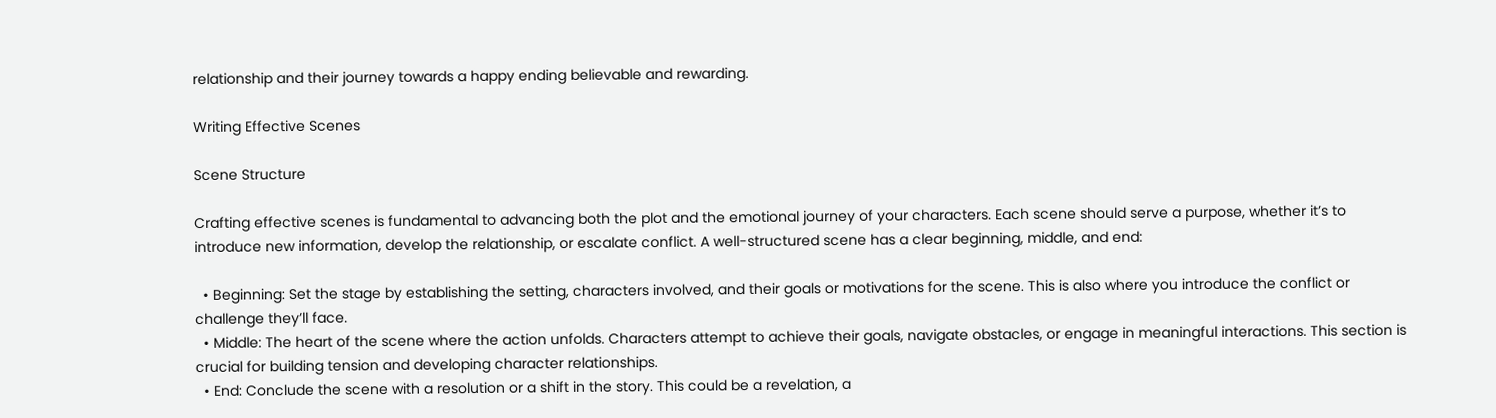relationship and their journey towards a happy ending believable and rewarding.

Writing Effective Scenes

Scene Structure

Crafting effective scenes is fundamental to advancing both the plot and the emotional journey of your characters. Each scene should serve a purpose, whether it’s to introduce new information, develop the relationship, or escalate conflict. A well-structured scene has a clear beginning, middle, and end:

  • Beginning: Set the stage by establishing the setting, characters involved, and their goals or motivations for the scene. This is also where you introduce the conflict or challenge they’ll face.
  • Middle: The heart of the scene where the action unfolds. Characters attempt to achieve their goals, navigate obstacles, or engage in meaningful interactions. This section is crucial for building tension and developing character relationships.
  • End: Conclude the scene with a resolution or a shift in the story. This could be a revelation, a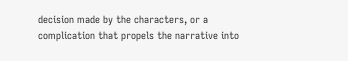decision made by the characters, or a complication that propels the narrative into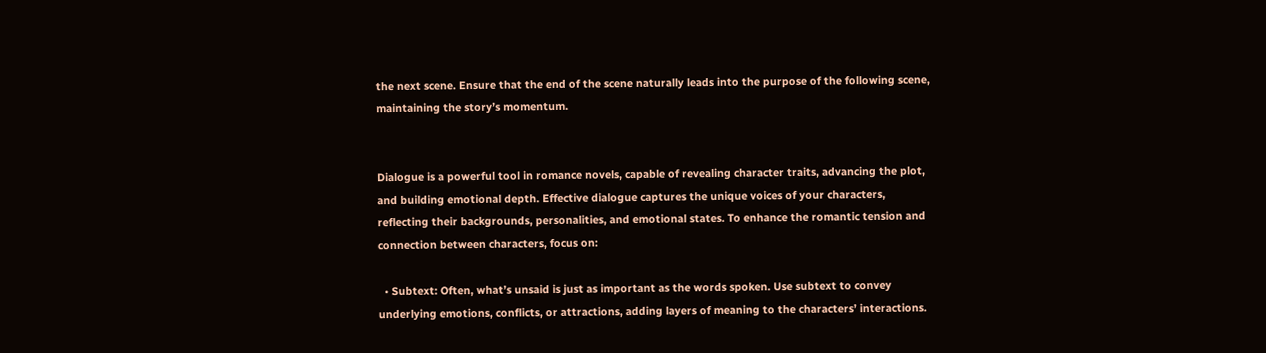the next scene. Ensure that the end of the scene naturally leads into the purpose of the following scene, maintaining the story’s momentum.


Dialogue is a powerful tool in romance novels, capable of revealing character traits, advancing the plot, and building emotional depth. Effective dialogue captures the unique voices of your characters, reflecting their backgrounds, personalities, and emotional states. To enhance the romantic tension and connection between characters, focus on:

  • Subtext: Often, what’s unsaid is just as important as the words spoken. Use subtext to convey underlying emotions, conflicts, or attractions, adding layers of meaning to the characters’ interactions.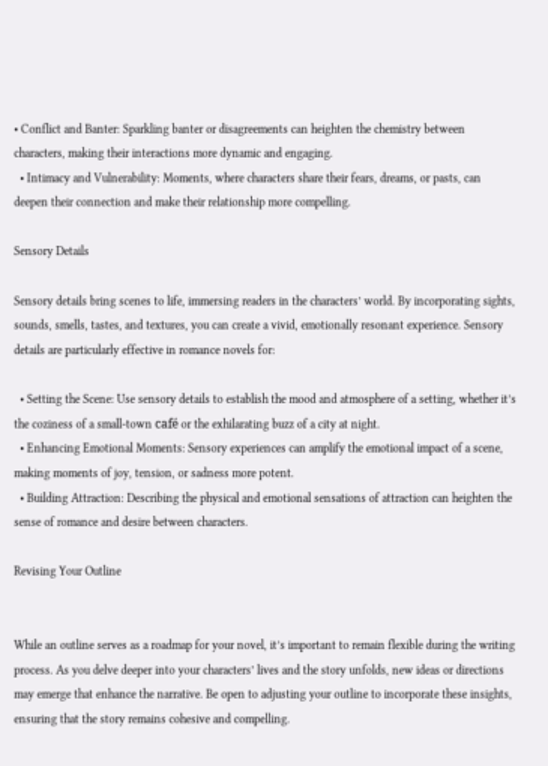• Conflict and Banter: Sparkling banter or disagreements can heighten the chemistry between characters, making their interactions more dynamic and engaging.
  • Intimacy and Vulnerability: Moments, where characters share their fears, dreams, or pasts, can deepen their connection and make their relationship more compelling.

Sensory Details

Sensory details bring scenes to life, immersing readers in the characters’ world. By incorporating sights, sounds, smells, tastes, and textures, you can create a vivid, emotionally resonant experience. Sensory details are particularly effective in romance novels for:

  • Setting the Scene: Use sensory details to establish the mood and atmosphere of a setting, whether it’s the coziness of a small-town café or the exhilarating buzz of a city at night.
  • Enhancing Emotional Moments: Sensory experiences can amplify the emotional impact of a scene, making moments of joy, tension, or sadness more potent.
  • Building Attraction: Describing the physical and emotional sensations of attraction can heighten the sense of romance and desire between characters.

Revising Your Outline


While an outline serves as a roadmap for your novel, it’s important to remain flexible during the writing process. As you delve deeper into your characters’ lives and the story unfolds, new ideas or directions may emerge that enhance the narrative. Be open to adjusting your outline to incorporate these insights, ensuring that the story remains cohesive and compelling.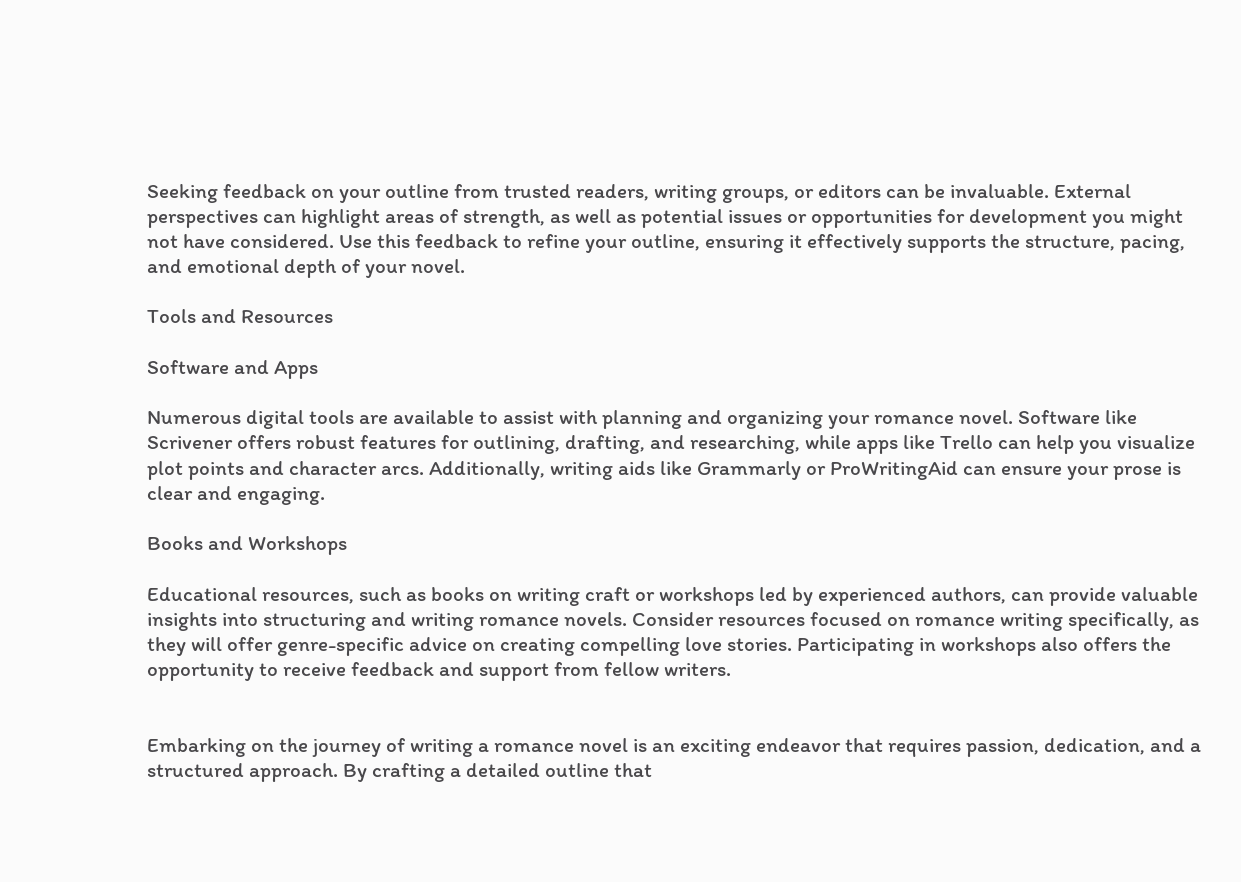Seeking feedback on your outline from trusted readers, writing groups, or editors can be invaluable. External perspectives can highlight areas of strength, as well as potential issues or opportunities for development you might not have considered. Use this feedback to refine your outline, ensuring it effectively supports the structure, pacing, and emotional depth of your novel.

Tools and Resources

Software and Apps

Numerous digital tools are available to assist with planning and organizing your romance novel. Software like Scrivener offers robust features for outlining, drafting, and researching, while apps like Trello can help you visualize plot points and character arcs. Additionally, writing aids like Grammarly or ProWritingAid can ensure your prose is clear and engaging.

Books and Workshops

Educational resources, such as books on writing craft or workshops led by experienced authors, can provide valuable insights into structuring and writing romance novels. Consider resources focused on romance writing specifically, as they will offer genre-specific advice on creating compelling love stories. Participating in workshops also offers the opportunity to receive feedback and support from fellow writers.


Embarking on the journey of writing a romance novel is an exciting endeavor that requires passion, dedication, and a structured approach. By crafting a detailed outline that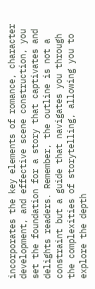incorporates the key elements of romance, character development, and effective scene construction, you set the foundation for a story that captivates and delights readers. Remember, the outline is not a constraint but a guide that navigates you through the complexities of storytelling, allowing you to explore the depth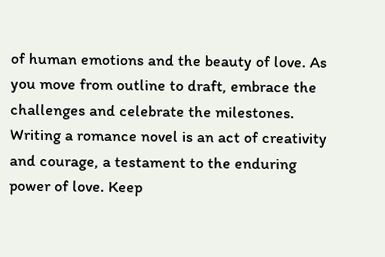of human emotions and the beauty of love. As you move from outline to draft, embrace the challenges and celebrate the milestones. Writing a romance novel is an act of creativity and courage, a testament to the enduring power of love. Keep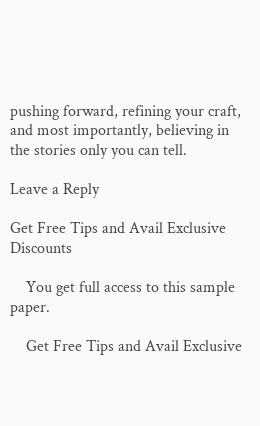pushing forward, refining your craft, and most importantly, believing in the stories only you can tell.

Leave a Reply

Get Free Tips and Avail Exclusive Discounts

    You get full access to this sample paper.

    Get Free Tips and Avail Exclusive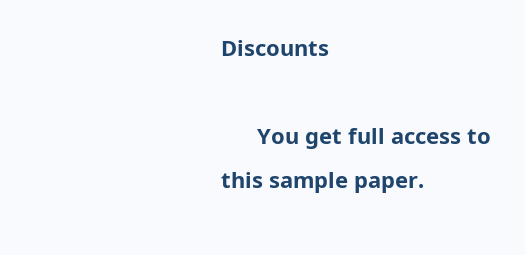Discounts

      You get full access to this sample paper.